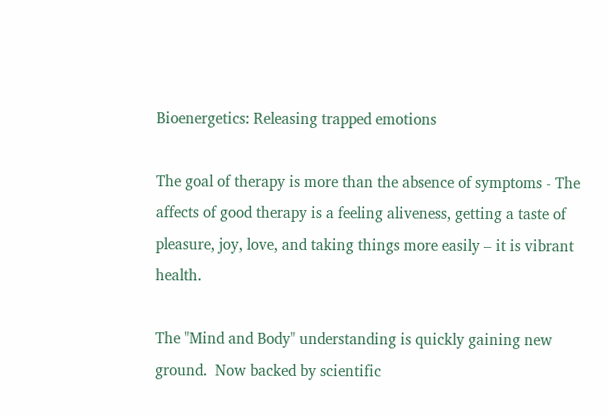Bioenergetics: Releasing trapped emotions

The goal of therapy is more than the absence of symptoms - The affects of good therapy is a feeling aliveness, getting a taste of pleasure, joy, love, and taking things more easily – it is vibrant health.

The "Mind and Body" understanding is quickly gaining new ground.  Now backed by scientific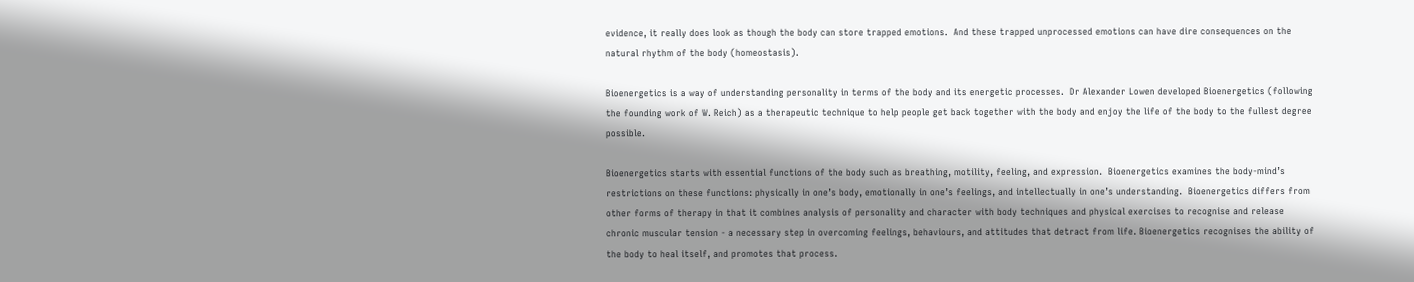evidence, it really does look as though the body can store trapped emotions.  And these trapped unprocessed emotions can have dire consequences on the natural rhythm of the body (homeostasis).

Bioenergetics is a way of understanding personality in terms of the body and its energetic processes.  Dr Alexander Lowen developed Bioenergetics (following the founding work of W. Reich) as a therapeutic technique to help people get back together with the body and enjoy the life of the body to the fullest degree possible.

Bioenergetics starts with essential functions of the body such as breathing, motility, feeling, and expression.  Bioenergetics examines the body-mind’s restrictions on these functions: physically in one’s body, emotionally in one’s feelings, and intellectually in one’s understanding.  Bioenergetics differs from other forms of therapy in that it combines analysis of personality and character with body techniques and physical exercises to recognise and release chronic muscular tension - a necessary step in overcoming feelings, behaviours, and attitudes that detract from life. Bioenergetics recognises the ability of the body to heal itself, and promotes that process.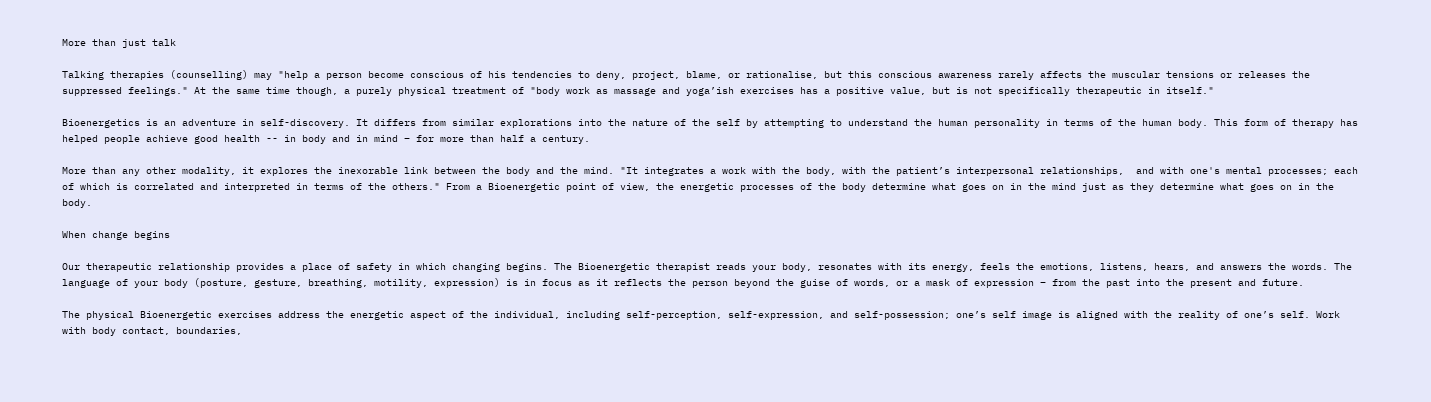More than just talk

Talking therapies (counselling) may "help a person become conscious of his tendencies to deny, project, blame, or rationalise, but this conscious awareness rarely affects the muscular tensions or releases the suppressed feelings." At the same time though, a purely physical treatment of "body work as massage and yoga’ish exercises has a positive value, but is not specifically therapeutic in itself."

Bioenergetics is an adventure in self-discovery. It differs from similar explorations into the nature of the self by attempting to understand the human personality in terms of the human body. This form of therapy has helped people achieve good health -- in body and in mind – for more than half a century.

More than any other modality, it explores the inexorable link between the body and the mind. "It integrates a work with the body, with the patient’s interpersonal relationships,  and with one's mental processes; each of which is correlated and interpreted in terms of the others." From a Bioenergetic point of view, the energetic processes of the body determine what goes on in the mind just as they determine what goes on in the body.

When change begins

Our therapeutic relationship provides a place of safety in which changing begins. The Bioenergetic therapist reads your body, resonates with its energy, feels the emotions, listens, hears, and answers the words. The language of your body (posture, gesture, breathing, motility, expression) is in focus as it reflects the person beyond the guise of words, or a mask of expression – from the past into the present and future.

The physical Bioenergetic exercises address the energetic aspect of the individual, including self-perception, self-expression, and self-possession; one’s self image is aligned with the reality of one’s self. Work with body contact, boundaries,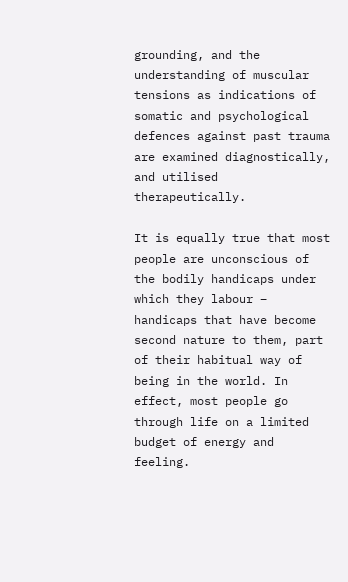grounding, and the understanding of muscular tensions as indications of somatic and psychological defences against past trauma are examined diagnostically, and utilised therapeutically.

It is equally true that most people are unconscious of the bodily handicaps under which they labour – handicaps that have become second nature to them, part of their habitual way of being in the world. In effect, most people go through life on a limited budget of energy and feeling.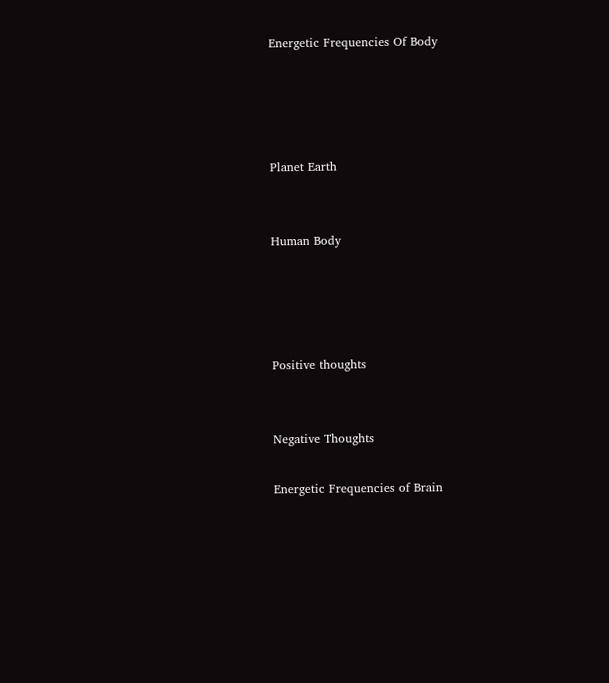Energetic Frequencies Of Body




Planet Earth


Human Body




Positive thoughts


Negative Thoughts

Energetic Frequencies of Brain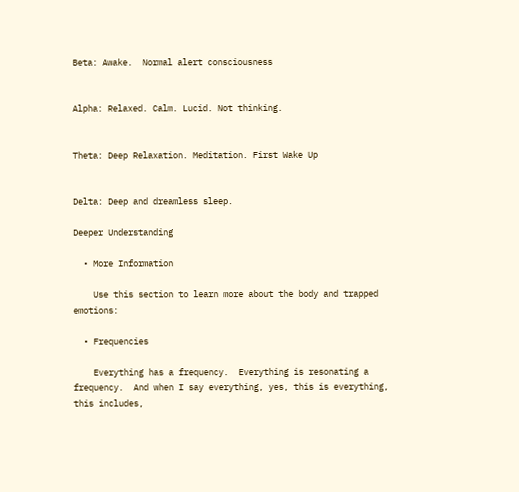Beta: Awake.  Normal alert consciousness


Alpha: Relaxed. Calm. Lucid. Not thinking.


Theta: Deep Relaxation. Meditation. First Wake Up


Delta: Deep and dreamless sleep.

Deeper Understanding

  • More Information

    Use this section to learn more about the body and trapped emotions:

  • Frequencies

    Everything has a frequency.  Everything is resonating a frequency.  And when I say everything, yes, this is everything, this includes,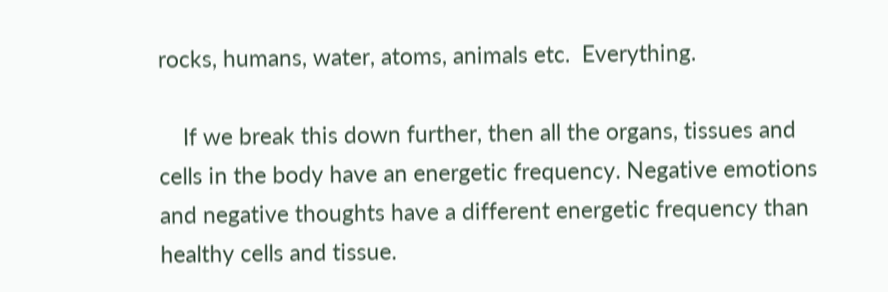rocks, humans, water, atoms, animals etc.  Everything.

    If we break this down further, then all the organs, tissues and cells in the body have an energetic frequency. Negative emotions and negative thoughts have a different energetic frequency than healthy cells and tissue.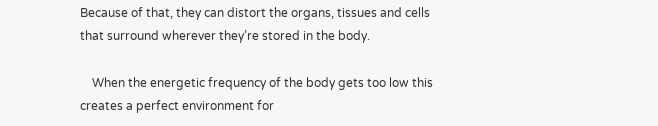Because of that, they can distort the organs, tissues and cells that surround wherever they’re stored in the body.

    When the energetic frequency of the body gets too low this creates a perfect environment for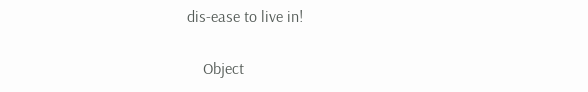dis-ease to live in!

    Object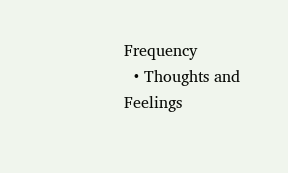Frequency
  • Thoughts and Feelings